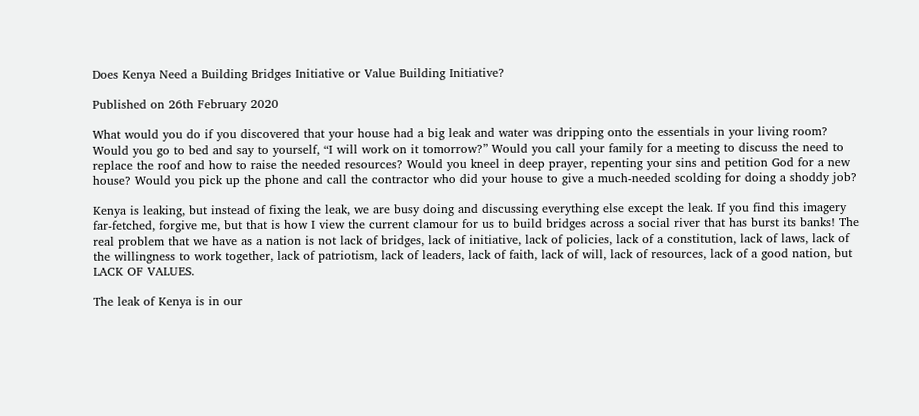Does Kenya Need a Building Bridges Initiative or Value Building Initiative?

Published on 26th February 2020

What would you do if you discovered that your house had a big leak and water was dripping onto the essentials in your living room? Would you go to bed and say to yourself, “I will work on it tomorrow?” Would you call your family for a meeting to discuss the need to replace the roof and how to raise the needed resources? Would you kneel in deep prayer, repenting your sins and petition God for a new house? Would you pick up the phone and call the contractor who did your house to give a much-needed scolding for doing a shoddy job?

Kenya is leaking, but instead of fixing the leak, we are busy doing and discussing everything else except the leak. If you find this imagery far-fetched, forgive me, but that is how I view the current clamour for us to build bridges across a social river that has burst its banks! The real problem that we have as a nation is not lack of bridges, lack of initiative, lack of policies, lack of a constitution, lack of laws, lack of the willingness to work together, lack of patriotism, lack of leaders, lack of faith, lack of will, lack of resources, lack of a good nation, but LACK OF VALUES.

The leak of Kenya is in our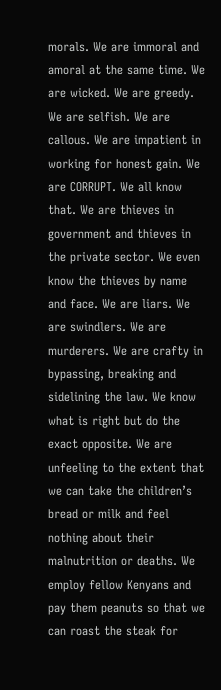morals. We are immoral and amoral at the same time. We are wicked. We are greedy. We are selfish. We are callous. We are impatient in working for honest gain. We are CORRUPT. We all know that. We are thieves in government and thieves in the private sector. We even know the thieves by name and face. We are liars. We are swindlers. We are murderers. We are crafty in bypassing, breaking and sidelining the law. We know what is right but do the exact opposite. We are unfeeling to the extent that we can take the children’s bread or milk and feel nothing about their malnutrition or deaths. We employ fellow Kenyans and pay them peanuts so that we can roast the steak for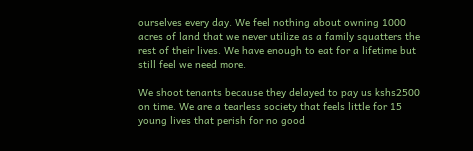ourselves every day. We feel nothing about owning 1000 acres of land that we never utilize as a family squatters the rest of their lives. We have enough to eat for a lifetime but still feel we need more.

We shoot tenants because they delayed to pay us kshs2500 on time. We are a tearless society that feels little for 15 young lives that perish for no good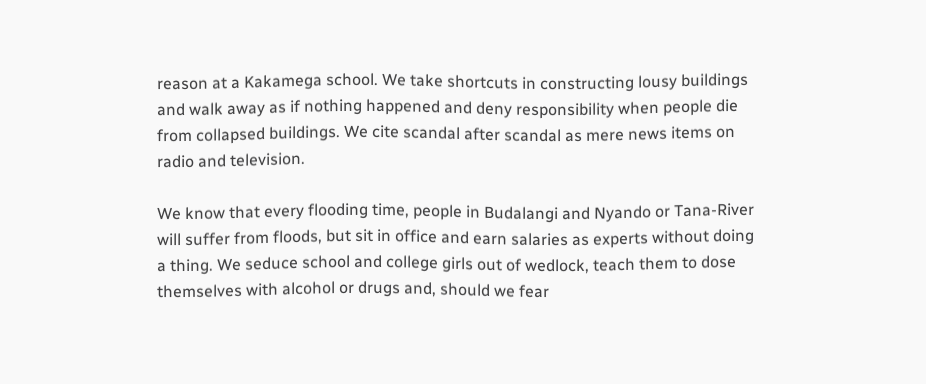reason at a Kakamega school. We take shortcuts in constructing lousy buildings and walk away as if nothing happened and deny responsibility when people die from collapsed buildings. We cite scandal after scandal as mere news items on radio and television.

We know that every flooding time, people in Budalangi and Nyando or Tana-River will suffer from floods, but sit in office and earn salaries as experts without doing a thing. We seduce school and college girls out of wedlock, teach them to dose themselves with alcohol or drugs and, should we fear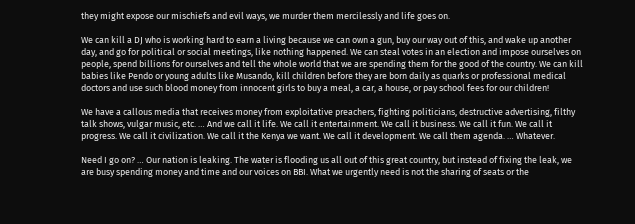they might expose our mischiefs and evil ways, we murder them mercilessly and life goes on.

We can kill a DJ who is working hard to earn a living because we can own a gun, buy our way out of this, and wake up another day, and go for political or social meetings, like nothing happened. We can steal votes in an election and impose ourselves on people, spend billions for ourselves and tell the whole world that we are spending them for the good of the country. We can kill babies like Pendo or young adults like Musando, kill children before they are born daily as quarks or professional medical doctors and use such blood money from innocent girls to buy a meal, a car, a house, or pay school fees for our children!

We have a callous media that receives money from exploitative preachers, fighting politicians, destructive advertising, filthy talk shows, vulgar music, etc. … And we call it life. We call it entertainment. We call it business. We call it fun. We call it progress. We call it civilization. We call it the Kenya we want. We call it development. We call them agenda. … Whatever.

Need I go on? … Our nation is leaking. The water is flooding us all out of this great country, but instead of fixing the leak, we are busy spending money and time and our voices on BBI. What we urgently need is not the sharing of seats or the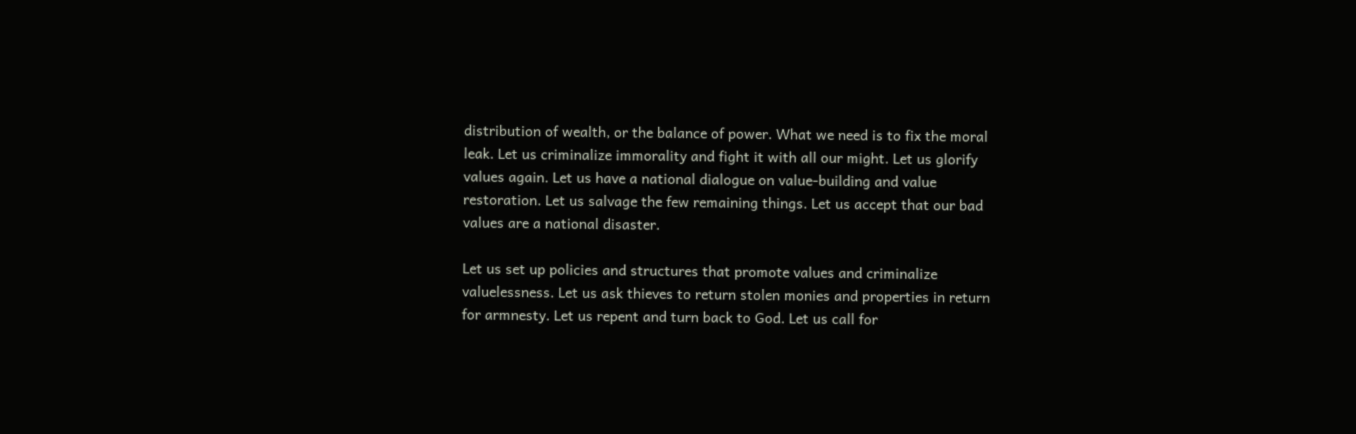distribution of wealth, or the balance of power. What we need is to fix the moral leak. Let us criminalize immorality and fight it with all our might. Let us glorify values again. Let us have a national dialogue on value-building and value restoration. Let us salvage the few remaining things. Let us accept that our bad values are a national disaster.

Let us set up policies and structures that promote values and criminalize valuelessness. Let us ask thieves to return stolen monies and properties in return for armnesty. Let us repent and turn back to God. Let us call for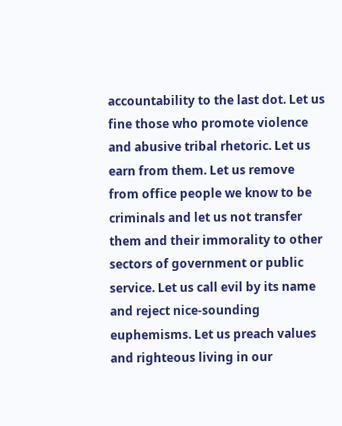accountability to the last dot. Let us fine those who promote violence and abusive tribal rhetoric. Let us earn from them. Let us remove from office people we know to be criminals and let us not transfer them and their immorality to other sectors of government or public service. Let us call evil by its name and reject nice-sounding euphemisms. Let us preach values and righteous living in our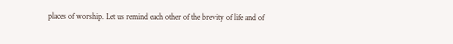places of worship. Let us remind each other of the brevity of life and of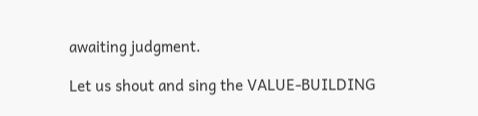awaiting judgment.

Let us shout and sing the VALUE-BUILDING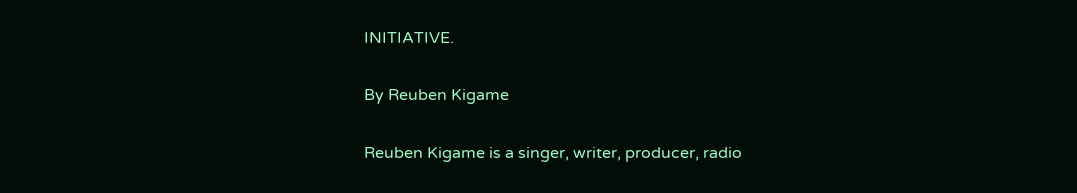INITIATIVE.

By Reuben Kigame

Reuben Kigame is a singer, writer, producer, radio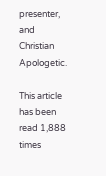presenter, and Christian Apologetic.

This article has been read 1,888 times